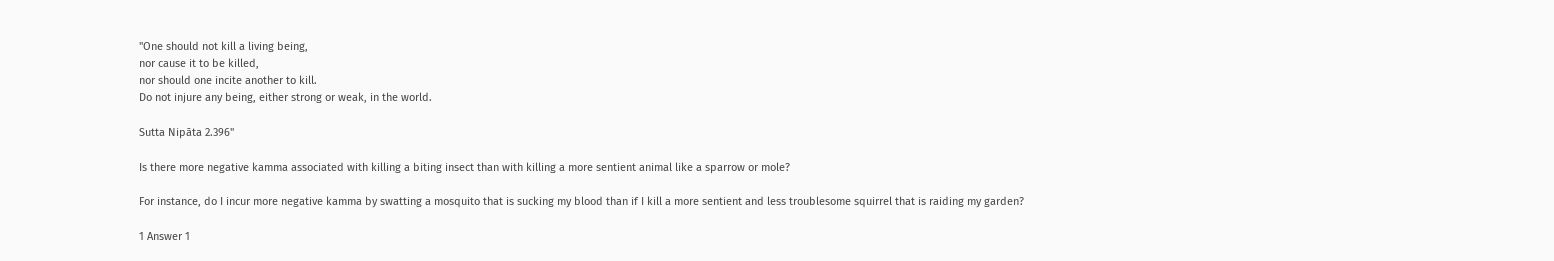"One should not kill a living being,
nor cause it to be killed,
nor should one incite another to kill.
Do not injure any being, either strong or weak, in the world.

Sutta Nipāta 2.396"

Is there more negative kamma associated with killing a biting insect than with killing a more sentient animal like a sparrow or mole?

For instance, do I incur more negative kamma by swatting a mosquito that is sucking my blood than if I kill a more sentient and less troublesome squirrel that is raiding my garden?

1 Answer 1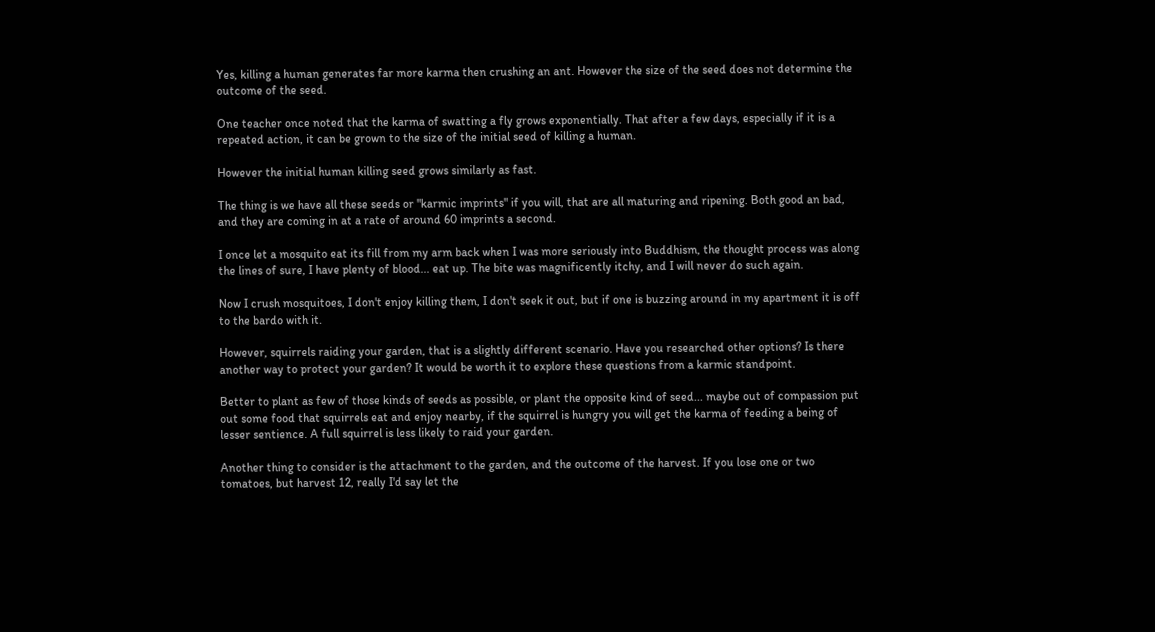Yes, killing a human generates far more karma then crushing an ant. However the size of the seed does not determine the outcome of the seed.

One teacher once noted that the karma of swatting a fly grows exponentially. That after a few days, especially if it is a repeated action, it can be grown to the size of the initial seed of killing a human.

However the initial human killing seed grows similarly as fast.

The thing is we have all these seeds or "karmic imprints" if you will, that are all maturing and ripening. Both good an bad, and they are coming in at a rate of around 60 imprints a second.

I once let a mosquito eat its fill from my arm back when I was more seriously into Buddhism, the thought process was along the lines of sure, I have plenty of blood... eat up. The bite was magnificently itchy, and I will never do such again.

Now I crush mosquitoes, I don't enjoy killing them, I don't seek it out, but if one is buzzing around in my apartment it is off to the bardo with it.

However, squirrels raiding your garden, that is a slightly different scenario. Have you researched other options? Is there another way to protect your garden? It would be worth it to explore these questions from a karmic standpoint.

Better to plant as few of those kinds of seeds as possible, or plant the opposite kind of seed... maybe out of compassion put out some food that squirrels eat and enjoy nearby, if the squirrel is hungry you will get the karma of feeding a being of lesser sentience. A full squirrel is less likely to raid your garden.

Another thing to consider is the attachment to the garden, and the outcome of the harvest. If you lose one or two tomatoes, but harvest 12, really I'd say let the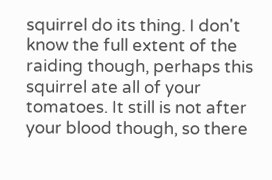squirrel do its thing. I don't know the full extent of the raiding though, perhaps this squirrel ate all of your tomatoes. It still is not after your blood though, so there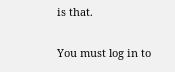is that.

You must log in to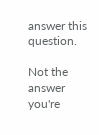answer this question.

Not the answer you're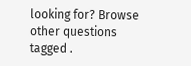looking for? Browse other questions tagged .